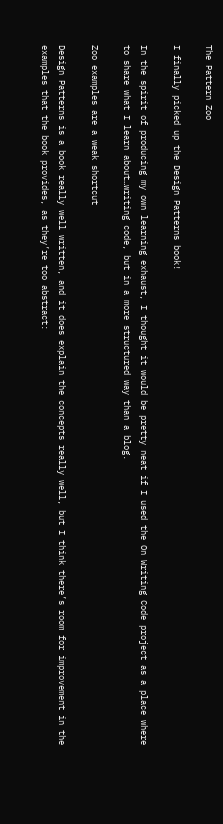The Pattern Zoo

I finally picked up the Design Patterns book!

In the spirit of producing my own learning exhaust, I thought it would be pretty neat if I used the On Writing Code project as a place where to share what I learn about…writing code, but in a more structured way than a blog.

Zoo examples are a weak shortcut

Design Patterns is a book really well written, and it does explain the concepts really well, but I think there’s room for improvement in the examples that the book provides, as they’re too abstract: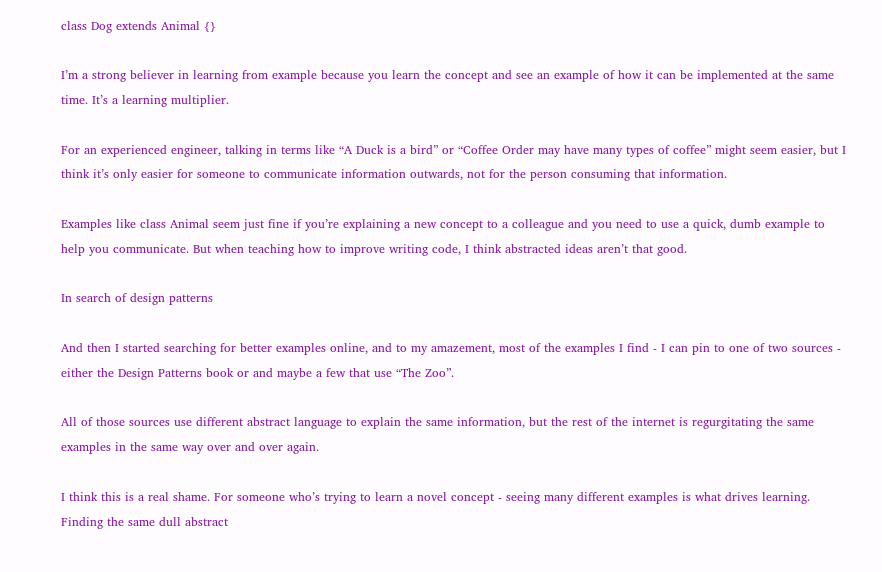class Dog extends Animal {}

I’m a strong believer in learning from example because you learn the concept and see an example of how it can be implemented at the same time. It’s a learning multiplier.

For an experienced engineer, talking in terms like “A Duck is a bird” or “Coffee Order may have many types of coffee” might seem easier, but I think it’s only easier for someone to communicate information outwards, not for the person consuming that information.

Examples like class Animal seem just fine if you’re explaining a new concept to a colleague and you need to use a quick, dumb example to help you communicate. But when teaching how to improve writing code, I think abstracted ideas aren’t that good.

In search of design patterns

And then I started searching for better examples online, and to my amazement, most of the examples I find - I can pin to one of two sources - either the Design Patterns book or and maybe a few that use “The Zoo”.

All of those sources use different abstract language to explain the same information, but the rest of the internet is regurgitating the same examples in the same way over and over again.

I think this is a real shame. For someone who’s trying to learn a novel concept - seeing many different examples is what drives learning. Finding the same dull abstract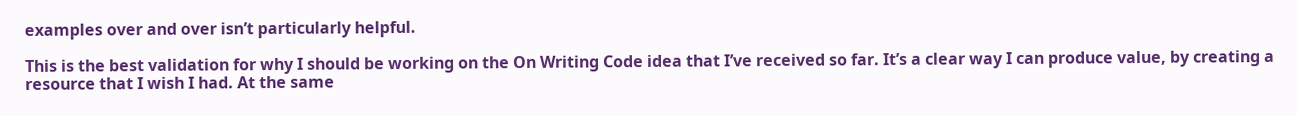examples over and over isn’t particularly helpful.

This is the best validation for why I should be working on the On Writing Code idea that I’ve received so far. It’s a clear way I can produce value, by creating a resource that I wish I had. At the same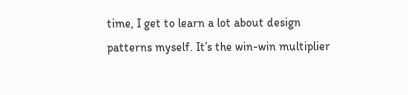time, I get to learn a lot about design patterns myself. It’s the win-win multiplier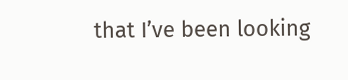that I’ve been looking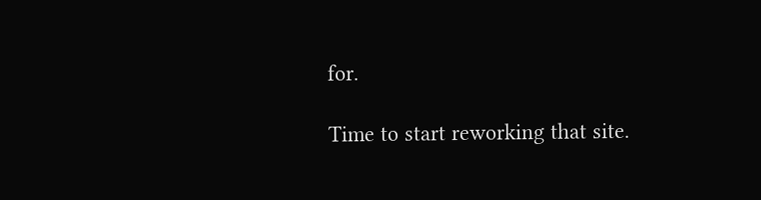for.

Time to start reworking that site.